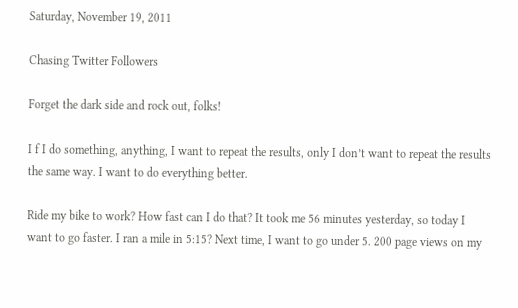Saturday, November 19, 2011

Chasing Twitter Followers

Forget the dark side and rock out, folks!

I f I do something, anything, I want to repeat the results, only I don’t want to repeat the results the same way. I want to do everything better.

Ride my bike to work? How fast can I do that? It took me 56 minutes yesterday, so today I want to go faster. I ran a mile in 5:15? Next time, I want to go under 5. 200 page views on my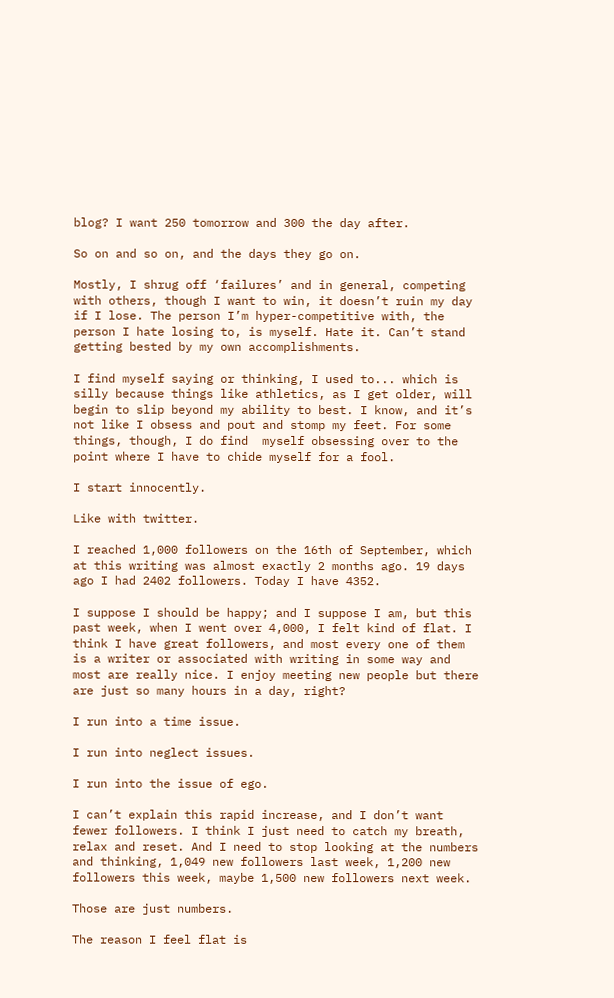blog? I want 250 tomorrow and 300 the day after.

So on and so on, and the days they go on.

Mostly, I shrug off ‘failures’ and in general, competing with others, though I want to win, it doesn’t ruin my day if I lose. The person I’m hyper-competitive with, the person I hate losing to, is myself. Hate it. Can’t stand getting bested by my own accomplishments.

I find myself saying or thinking, I used to... which is silly because things like athletics, as I get older, will begin to slip beyond my ability to best. I know, and it’s not like I obsess and pout and stomp my feet. For some things, though, I do find  myself obsessing over to the point where I have to chide myself for a fool.

I start innocently.

Like with twitter.

I reached 1,000 followers on the 16th of September, which at this writing was almost exactly 2 months ago. 19 days ago I had 2402 followers. Today I have 4352.

I suppose I should be happy; and I suppose I am, but this past week, when I went over 4,000, I felt kind of flat. I think I have great followers, and most every one of them is a writer or associated with writing in some way and most are really nice. I enjoy meeting new people but there are just so many hours in a day, right?

I run into a time issue.

I run into neglect issues.

I run into the issue of ego.

I can’t explain this rapid increase, and I don’t want fewer followers. I think I just need to catch my breath, relax and reset. And I need to stop looking at the numbers and thinking, 1,049 new followers last week, 1,200 new followers this week, maybe 1,500 new followers next week.

Those are just numbers.

The reason I feel flat is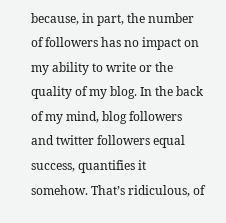because, in part, the number of followers has no impact on my ability to write or the quality of my blog. In the back of my mind, blog followers and twitter followers equal success, quantifies it somehow. That’s ridiculous, of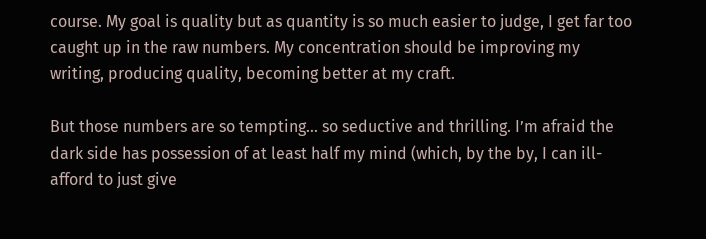course. My goal is quality but as quantity is so much easier to judge, I get far too caught up in the raw numbers. My concentration should be improving my writing, producing quality, becoming better at my craft.

But those numbers are so tempting... so seductive and thrilling. I’m afraid the dark side has possession of at least half my mind (which, by the by, I can ill-afford to just give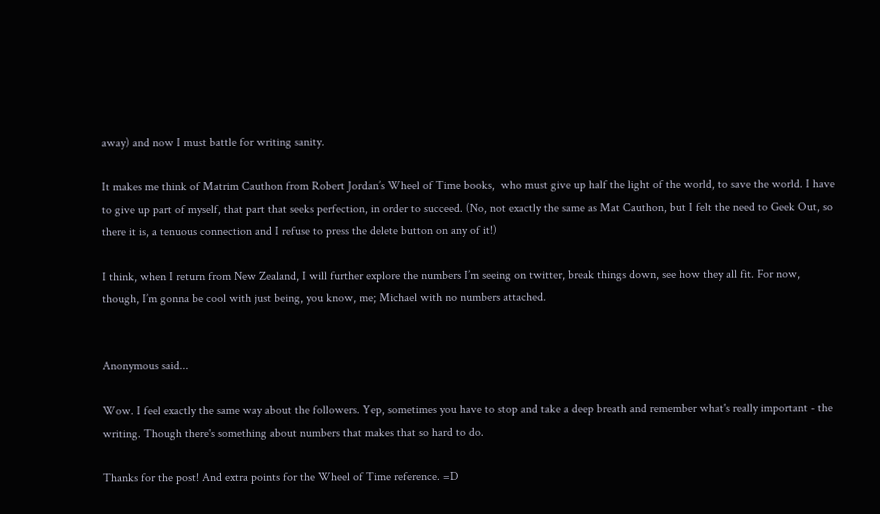away) and now I must battle for writing sanity.

It makes me think of Matrim Cauthon from Robert Jordan’s Wheel of Time books,  who must give up half the light of the world, to save the world. I have to give up part of myself, that part that seeks perfection, in order to succeed. (No, not exactly the same as Mat Cauthon, but I felt the need to Geek Out, so there it is, a tenuous connection and I refuse to press the delete button on any of it!)

I think, when I return from New Zealand, I will further explore the numbers I’m seeing on twitter, break things down, see how they all fit. For now, though, I’m gonna be cool with just being, you know, me; Michael with no numbers attached.


Anonymous said...

Wow. I feel exactly the same way about the followers. Yep, sometimes you have to stop and take a deep breath and remember what's really important - the writing. Though there's something about numbers that makes that so hard to do.

Thanks for the post! And extra points for the Wheel of Time reference. =D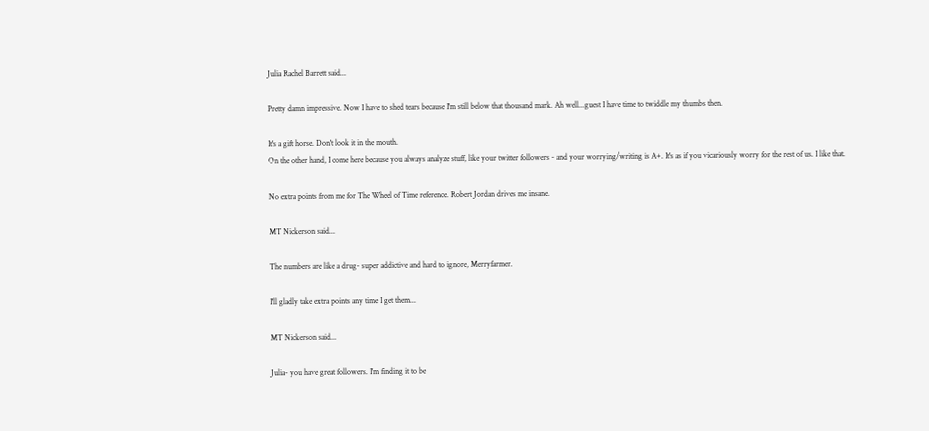Julia Rachel Barrett said...

Pretty damn impressive. Now I have to shed tears because I'm still below that thousand mark. Ah well...guest I have time to twiddle my thumbs then.

It's a gift horse. Don't look it in the mouth.
On the other hand, I come here because you always analyze stuff, like your twitter followers - and your worrying/writing is A+. It's as if you vicariously worry for the rest of us. I like that.

No extra points from me for The Wheel of Time reference. Robert Jordan drives me insane.

MT Nickerson said...

The numbers are like a drug- super addictive and hard to ignore, Merryfarmer.

I'll gladly take extra points any time I get them...

MT Nickerson said...

Julia- you have great followers. I'm finding it to be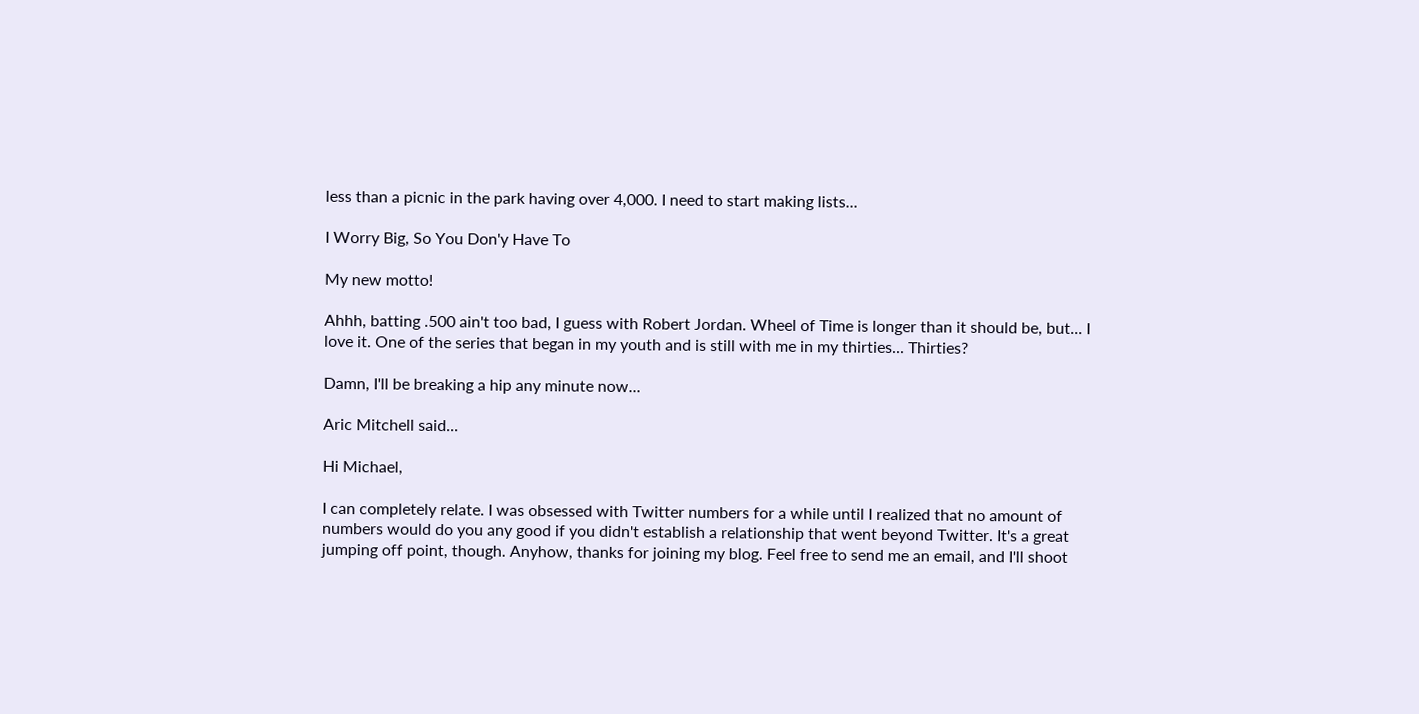less than a picnic in the park having over 4,000. I need to start making lists...

I Worry Big, So You Don'y Have To

My new motto!

Ahhh, batting .500 ain't too bad, I guess with Robert Jordan. Wheel of Time is longer than it should be, but... I love it. One of the series that began in my youth and is still with me in my thirties... Thirties?

Damn, I'll be breaking a hip any minute now...

Aric Mitchell said...

Hi Michael,

I can completely relate. I was obsessed with Twitter numbers for a while until I realized that no amount of numbers would do you any good if you didn't establish a relationship that went beyond Twitter. It's a great jumping off point, though. Anyhow, thanks for joining my blog. Feel free to send me an email, and I'll shoot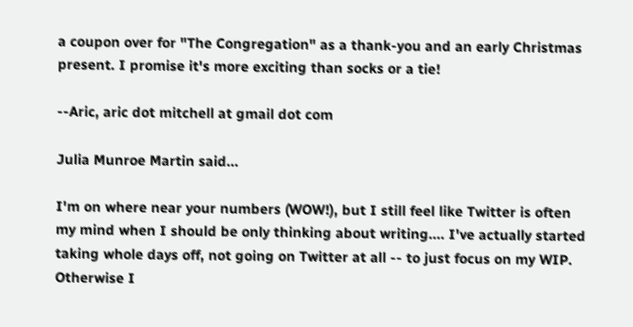a coupon over for "The Congregation" as a thank-you and an early Christmas present. I promise it's more exciting than socks or a tie!

--Aric, aric dot mitchell at gmail dot com

Julia Munroe Martin said...

I'm on where near your numbers (WOW!), but I still feel like Twitter is often my mind when I should be only thinking about writing.... I've actually started taking whole days off, not going on Twitter at all -- to just focus on my WIP. Otherwise I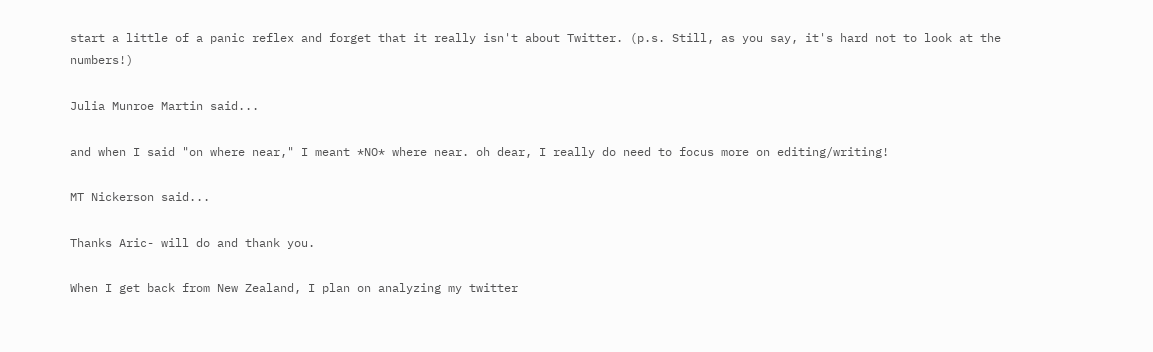start a little of a panic reflex and forget that it really isn't about Twitter. (p.s. Still, as you say, it's hard not to look at the numbers!)

Julia Munroe Martin said...

and when I said "on where near," I meant *NO* where near. oh dear, I really do need to focus more on editing/writing!

MT Nickerson said...

Thanks Aric- will do and thank you.

When I get back from New Zealand, I plan on analyzing my twitter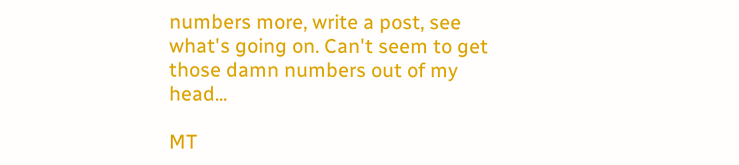numbers more, write a post, see what's going on. Can't seem to get those damn numbers out of my head...

MT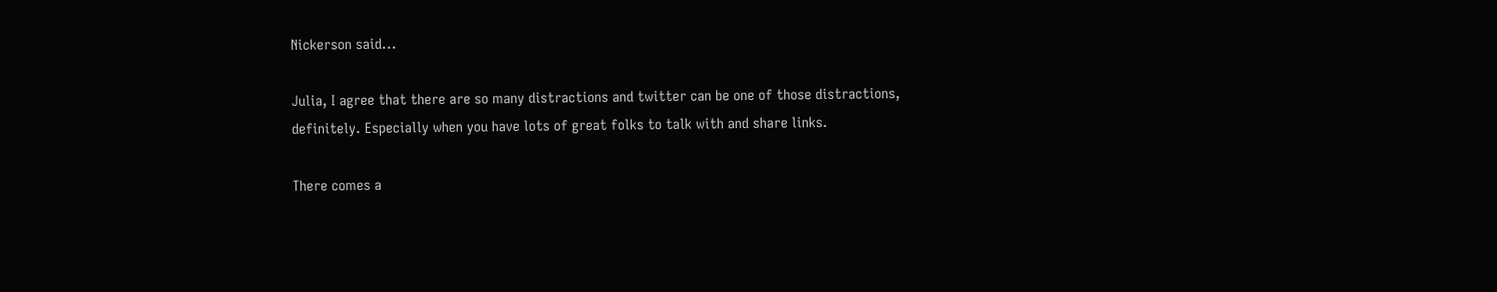Nickerson said...

Julia, I agree that there are so many distractions and twitter can be one of those distractions, definitely. Especially when you have lots of great folks to talk with and share links.

There comes a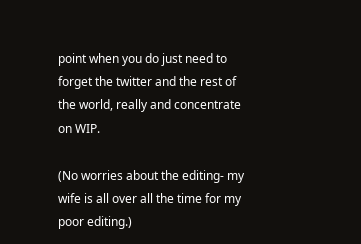point when you do just need to forget the twitter and the rest of the world, really and concentrate on WIP.

(No worries about the editing- my wife is all over all the time for my poor editing.)